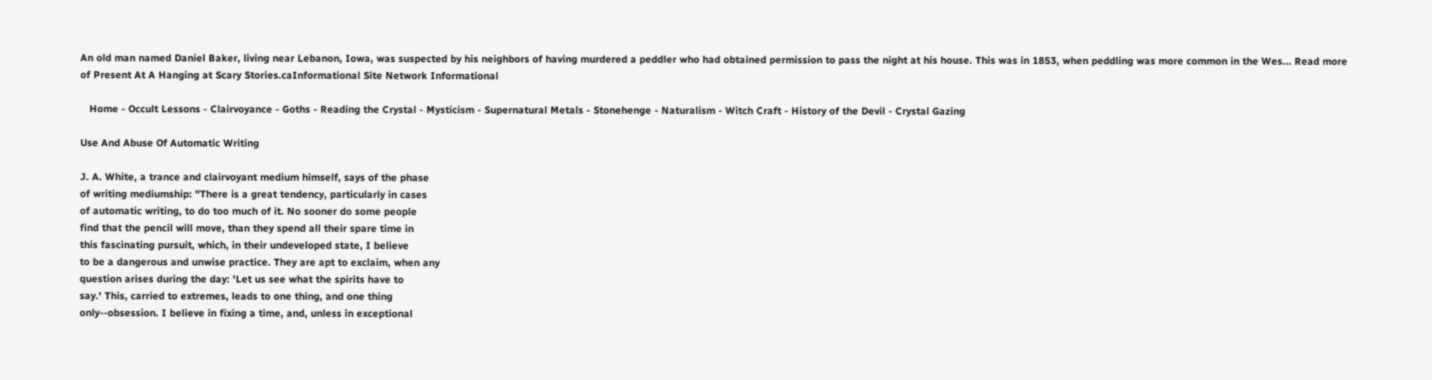An old man named Daniel Baker, living near Lebanon, Iowa, was suspected by his neighbors of having murdered a peddler who had obtained permission to pass the night at his house. This was in 1853, when peddling was more common in the Wes... Read more of Present At A Hanging at Scary Stories.caInformational Site Network Informational

   Home - Occult Lessons - Clairvoyance - Goths - Reading the Crystal - Mysticism - Supernatural Metals - Stonehenge - Naturalism - Witch Craft - History of the Devil - Crystal Gazing

Use And Abuse Of Automatic Writing

J. A. White, a trance and clairvoyant medium himself, says of the phase
of writing mediumship: "There is a great tendency, particularly in cases
of automatic writing, to do too much of it. No sooner do some people
find that the pencil will move, than they spend all their spare time in
this fascinating pursuit, which, in their undeveloped state, I believe
to be a dangerous and unwise practice. They are apt to exclaim, when any
question arises during the day: 'Let us see what the spirits have to
say.' This, carried to extremes, leads to one thing, and one thing
only--obsession. I believe in fixing a time, and, unless in exceptional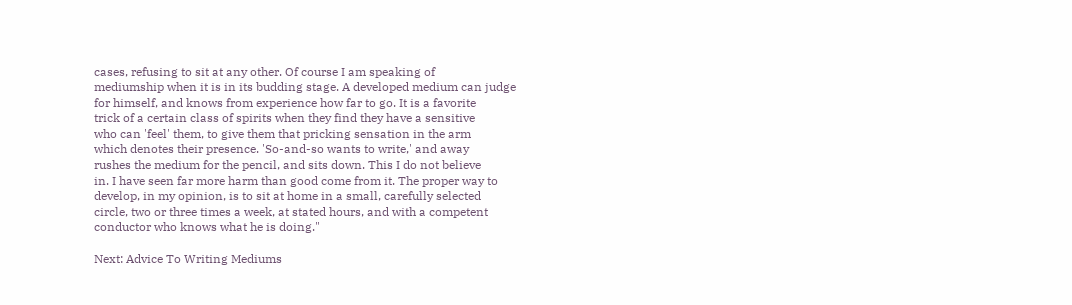cases, refusing to sit at any other. Of course I am speaking of
mediumship when it is in its budding stage. A developed medium can judge
for himself, and knows from experience how far to go. It is a favorite
trick of a certain class of spirits when they find they have a sensitive
who can 'feel' them, to give them that pricking sensation in the arm
which denotes their presence. 'So-and-so wants to write,' and away
rushes the medium for the pencil, and sits down. This I do not believe
in. I have seen far more harm than good come from it. The proper way to
develop, in my opinion, is to sit at home in a small, carefully selected
circle, two or three times a week, at stated hours, and with a competent
conductor who knows what he is doing."

Next: Advice To Writing Mediums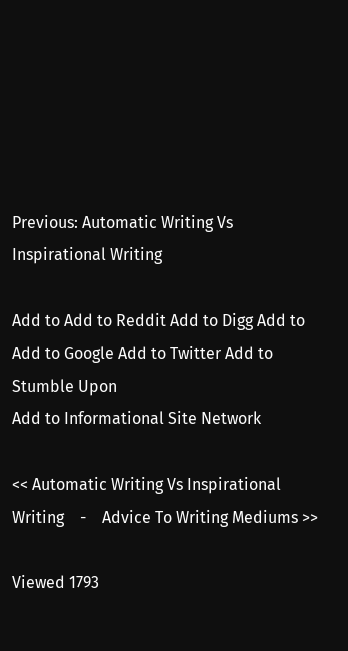Previous: Automatic Writing Vs Inspirational Writing

Add to Add to Reddit Add to Digg Add to Add to Google Add to Twitter Add to Stumble Upon
Add to Informational Site Network

<< Automatic Writing Vs Inspirational Writing    -    Advice To Writing Mediums >>

Viewed 1793